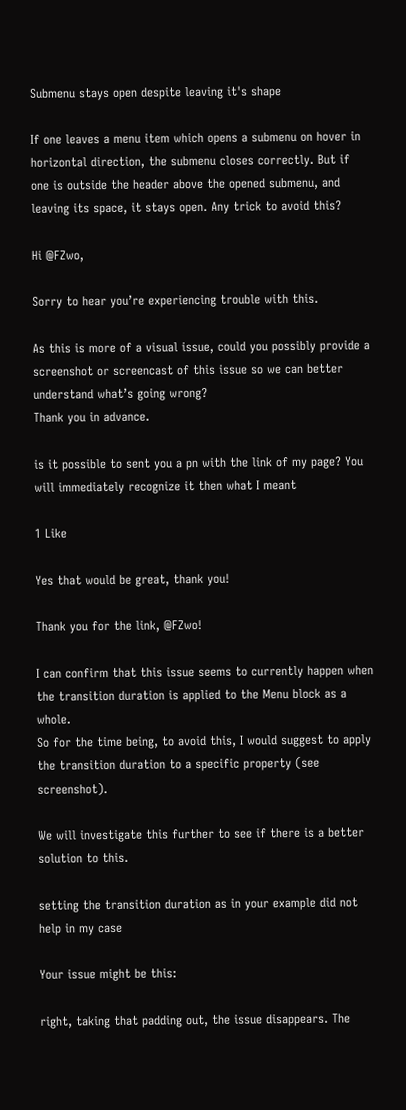Submenu stays open despite leaving it's shape

If one leaves a menu item which opens a submenu on hover in horizontal direction, the submenu closes correctly. But if one is outside the header above the opened submenu, and leaving its space, it stays open. Any trick to avoid this?

Hi @FZwo,

Sorry to hear you’re experiencing trouble with this.

As this is more of a visual issue, could you possibly provide a screenshot or screencast of this issue so we can better understand what’s going wrong?
Thank you in advance.

is it possible to sent you a pn with the link of my page? You will immediately recognize it then what I meant

1 Like

Yes that would be great, thank you!

Thank you for the link, @FZwo!

I can confirm that this issue seems to currently happen when the transition duration is applied to the Menu block as a whole.
So for the time being, to avoid this, I would suggest to apply the transition duration to a specific property (see screenshot).

We will investigate this further to see if there is a better solution to this.

setting the transition duration as in your example did not help in my case

Your issue might be this:

right, taking that padding out, the issue disappears. The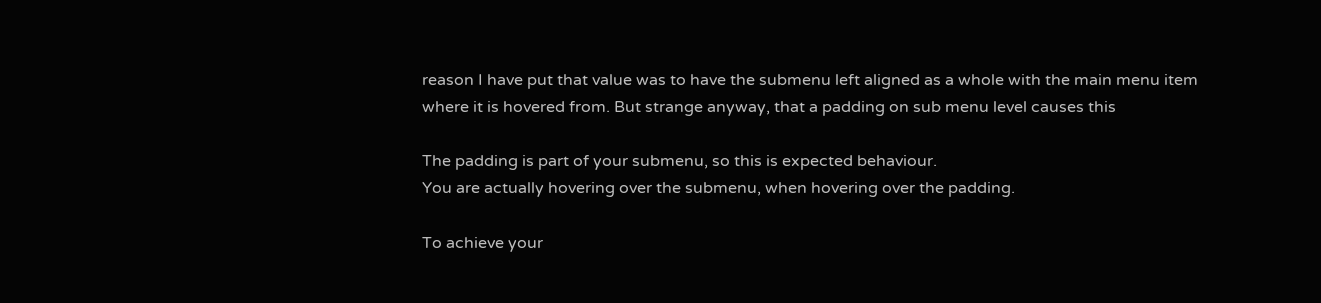reason I have put that value was to have the submenu left aligned as a whole with the main menu item where it is hovered from. But strange anyway, that a padding on sub menu level causes this

The padding is part of your submenu, so this is expected behaviour.
You are actually hovering over the submenu, when hovering over the padding.

To achieve your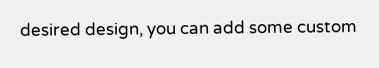desired design, you can add some custom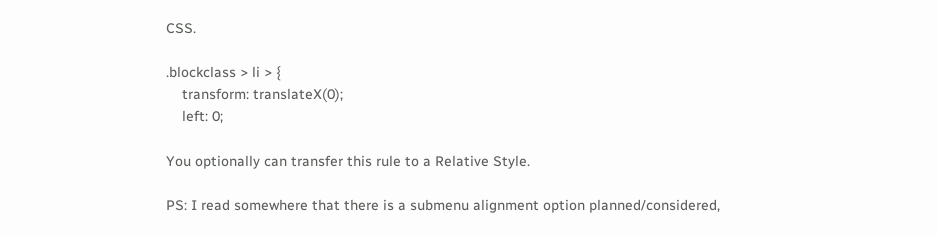CSS.

.blockclass > li > {
    transform: translateX(0);
    left: 0;

You optionally can transfer this rule to a Relative Style.

PS: I read somewhere that there is a submenu alignment option planned/considered,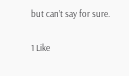but can’t say for sure.

1 Like